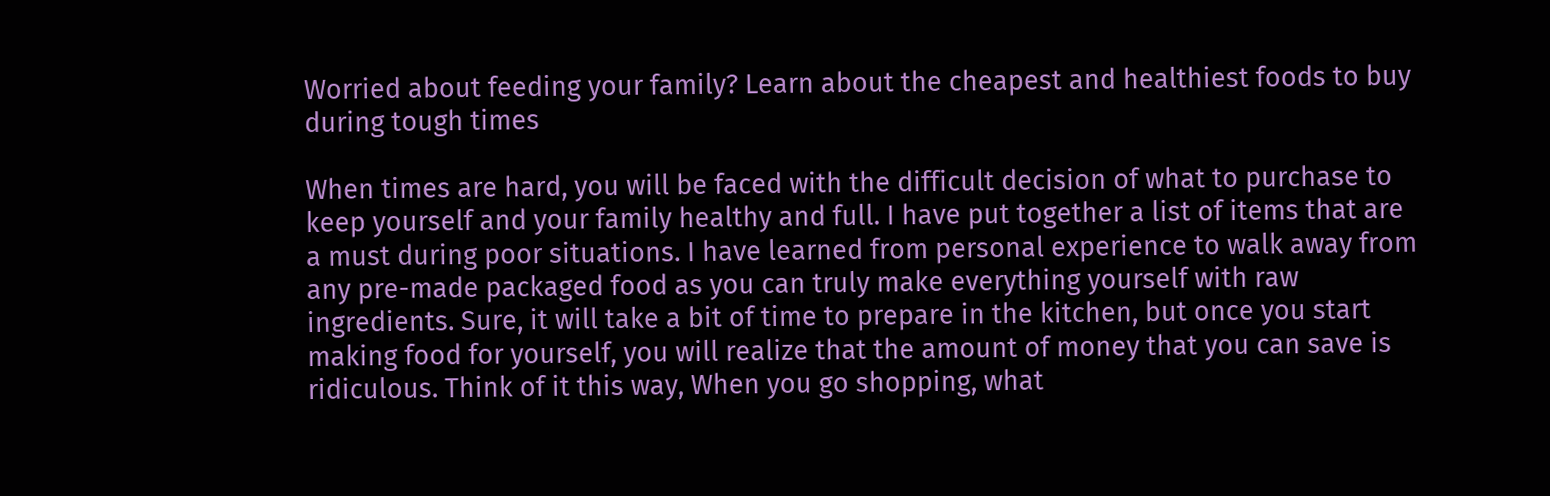Worried about feeding your family? Learn about the cheapest and healthiest foods to buy during tough times

When times are hard, you will be faced with the difficult decision of what to purchase to keep yourself and your family healthy and full. I have put together a list of items that are a must during poor situations. I have learned from personal experience to walk away from any pre-made packaged food as you can truly make everything yourself with raw ingredients. Sure, it will take a bit of time to prepare in the kitchen, but once you start making food for yourself, you will realize that the amount of money that you can save is ridiculous. Think of it this way, When you go shopping, what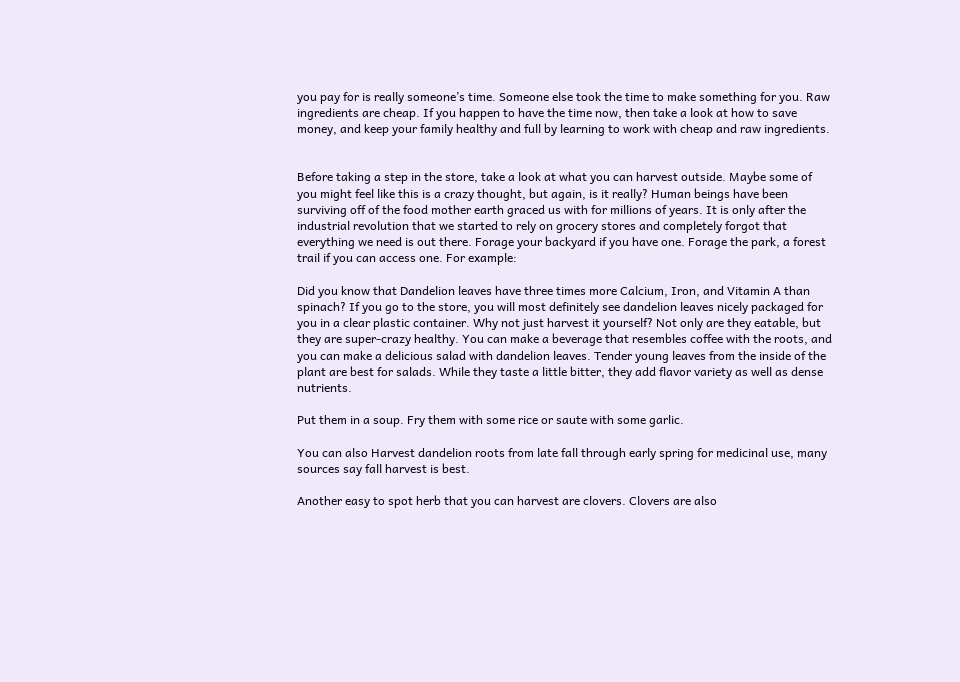you pay for is really someone’s time. Someone else took the time to make something for you. Raw ingredients are cheap. If you happen to have the time now, then take a look at how to save money, and keep your family healthy and full by learning to work with cheap and raw ingredients.


Before taking a step in the store, take a look at what you can harvest outside. Maybe some of you might feel like this is a crazy thought, but again, is it really? Human beings have been surviving off of the food mother earth graced us with for millions of years. It is only after the industrial revolution that we started to rely on grocery stores and completely forgot that everything we need is out there. Forage your backyard if you have one. Forage the park, a forest trail if you can access one. For example:

Did you know that Dandelion leaves have three times more Calcium, Iron, and Vitamin A than spinach? If you go to the store, you will most definitely see dandelion leaves nicely packaged for you in a clear plastic container. Why not just harvest it yourself? Not only are they eatable, but they are super-crazy healthy. You can make a beverage that resembles coffee with the roots, and you can make a delicious salad with dandelion leaves. Tender young leaves from the inside of the plant are best for salads. While they taste a little bitter, they add flavor variety as well as dense nutrients.

Put them in a soup. Fry them with some rice or saute with some garlic.

You can also Harvest dandelion roots from late fall through early spring for medicinal use, many sources say fall harvest is best.

Another easy to spot herb that you can harvest are clovers. Clovers are also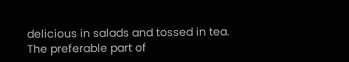delicious in salads and tossed in tea. The preferable part of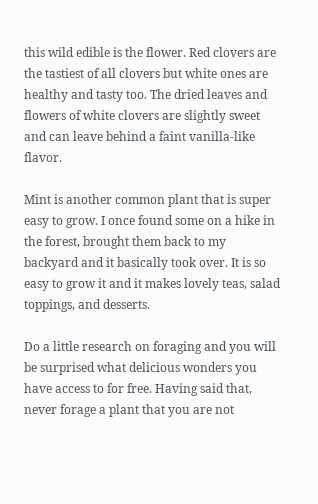this wild edible is the flower. Red clovers are the tastiest of all clovers but white ones are healthy and tasty too. The dried leaves and flowers of white clovers are slightly sweet and can leave behind a faint vanilla-like flavor.

Mint is another common plant that is super easy to grow. I once found some on a hike in the forest, brought them back to my backyard and it basically took over. It is so easy to grow it and it makes lovely teas, salad toppings, and desserts.

Do a little research on foraging and you will be surprised what delicious wonders you have access to for free. Having said that, never forage a plant that you are not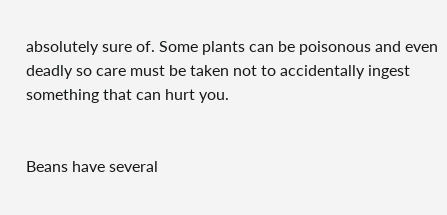absolutely sure of. Some plants can be poisonous and even deadly so care must be taken not to accidentally ingest something that can hurt you.


Beans have several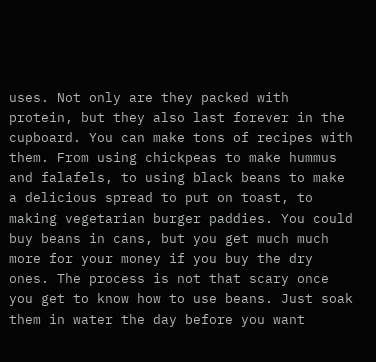uses. Not only are they packed with protein, but they also last forever in the cupboard. You can make tons of recipes with them. From using chickpeas to make hummus and falafels, to using black beans to make a delicious spread to put on toast, to making vegetarian burger paddies. You could buy beans in cans, but you get much much more for your money if you buy the dry ones. The process is not that scary once you get to know how to use beans. Just soak them in water the day before you want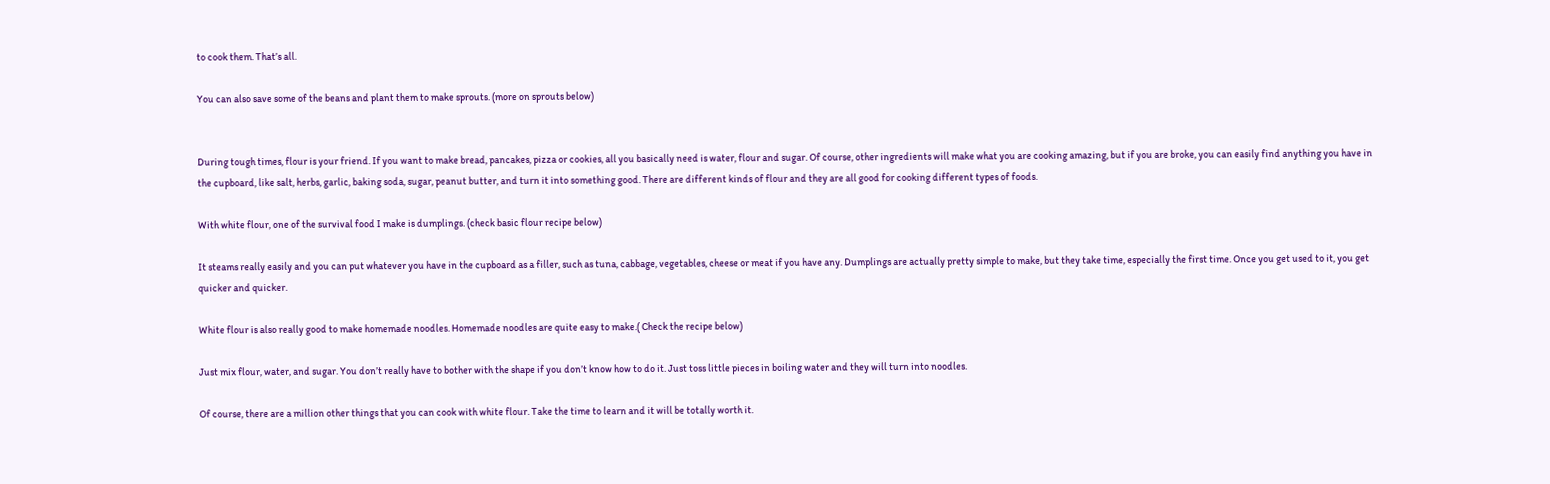to cook them. That’s all.

You can also save some of the beans and plant them to make sprouts. (more on sprouts below)


During tough times, flour is your friend. If you want to make bread, pancakes, pizza or cookies, all you basically need is water, flour and sugar. Of course, other ingredients will make what you are cooking amazing, but if you are broke, you can easily find anything you have in the cupboard, like salt, herbs, garlic, baking soda, sugar, peanut butter, and turn it into something good. There are different kinds of flour and they are all good for cooking different types of foods.

With white flour, one of the survival food I make is dumplings. (check basic flour recipe below)

It steams really easily and you can put whatever you have in the cupboard as a filler, such as tuna, cabbage, vegetables, cheese or meat if you have any. Dumplings are actually pretty simple to make, but they take time, especially the first time. Once you get used to it, you get quicker and quicker.

White flour is also really good to make homemade noodles. Homemade noodles are quite easy to make.( Check the recipe below)

Just mix flour, water, and sugar. You don’t really have to bother with the shape if you don’t know how to do it. Just toss little pieces in boiling water and they will turn into noodles.

Of course, there are a million other things that you can cook with white flour. Take the time to learn and it will be totally worth it.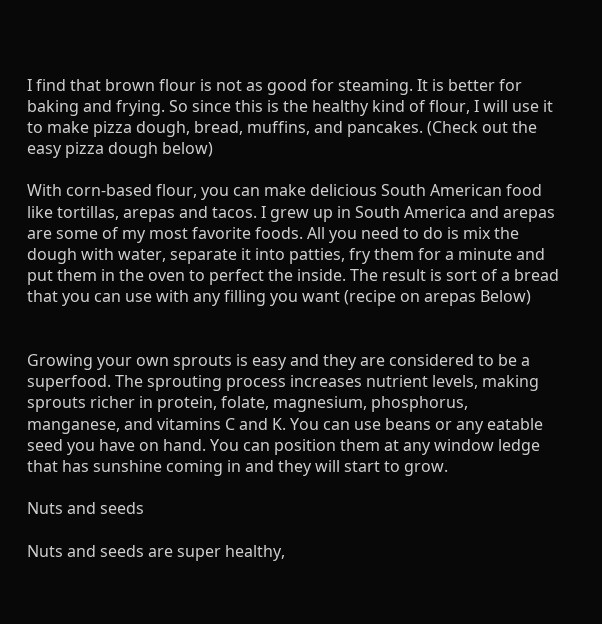I find that brown flour is not as good for steaming. It is better for baking and frying. So since this is the healthy kind of flour, I will use it to make pizza dough, bread, muffins, and pancakes. (Check out the easy pizza dough below)

With corn-based flour, you can make delicious South American food like tortillas, arepas and tacos. I grew up in South America and arepas are some of my most favorite foods. All you need to do is mix the dough with water, separate it into patties, fry them for a minute and put them in the oven to perfect the inside. The result is sort of a bread that you can use with any filling you want (recipe on arepas Below)


Growing your own sprouts is easy and they are considered to be a superfood. The sprouting process increases nutrient levels, making sprouts richer in protein, folate, magnesium, phosphorus, manganese, and vitamins C and K. You can use beans or any eatable seed you have on hand. You can position them at any window ledge that has sunshine coming in and they will start to grow.

Nuts and seeds

Nuts and seeds are super healthy,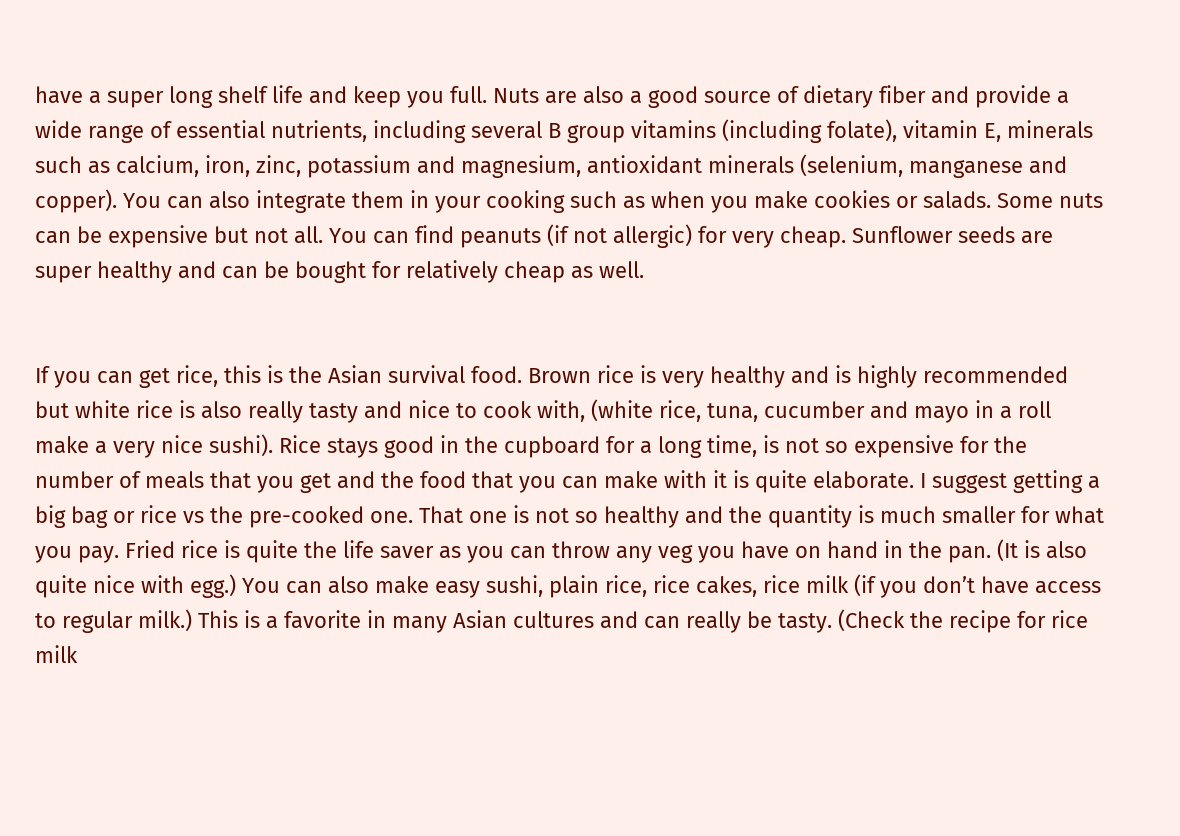have a super long shelf life and keep you full. Nuts are also a good source of dietary fiber and provide a wide range of essential nutrients, including several B group vitamins (including folate), vitamin E, minerals such as calcium, iron, zinc, potassium and magnesium, antioxidant minerals (selenium, manganese and copper). You can also integrate them in your cooking such as when you make cookies or salads. Some nuts can be expensive but not all. You can find peanuts (if not allergic) for very cheap. Sunflower seeds are super healthy and can be bought for relatively cheap as well.


If you can get rice, this is the Asian survival food. Brown rice is very healthy and is highly recommended but white rice is also really tasty and nice to cook with, (white rice, tuna, cucumber and mayo in a roll make a very nice sushi). Rice stays good in the cupboard for a long time, is not so expensive for the number of meals that you get and the food that you can make with it is quite elaborate. I suggest getting a big bag or rice vs the pre-cooked one. That one is not so healthy and the quantity is much smaller for what you pay. Fried rice is quite the life saver as you can throw any veg you have on hand in the pan. (It is also quite nice with egg.) You can also make easy sushi, plain rice, rice cakes, rice milk (if you don’t have access to regular milk.) This is a favorite in many Asian cultures and can really be tasty. (Check the recipe for rice milk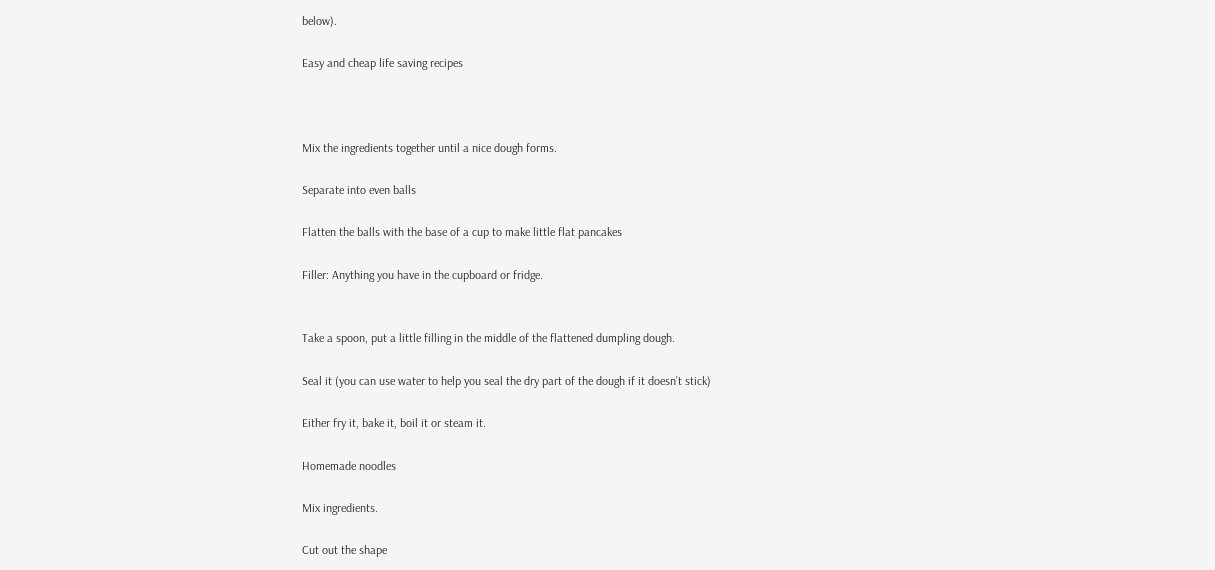below).

Easy and cheap life saving recipes



Mix the ingredients together until a nice dough forms.

Separate into even balls

Flatten the balls with the base of a cup to make little flat pancakes

Filler: Anything you have in the cupboard or fridge.


Take a spoon, put a little filling in the middle of the flattened dumpling dough.

Seal it (you can use water to help you seal the dry part of the dough if it doesn’t stick)

Either fry it, bake it, boil it or steam it.

Homemade noodles

Mix ingredients.

Cut out the shape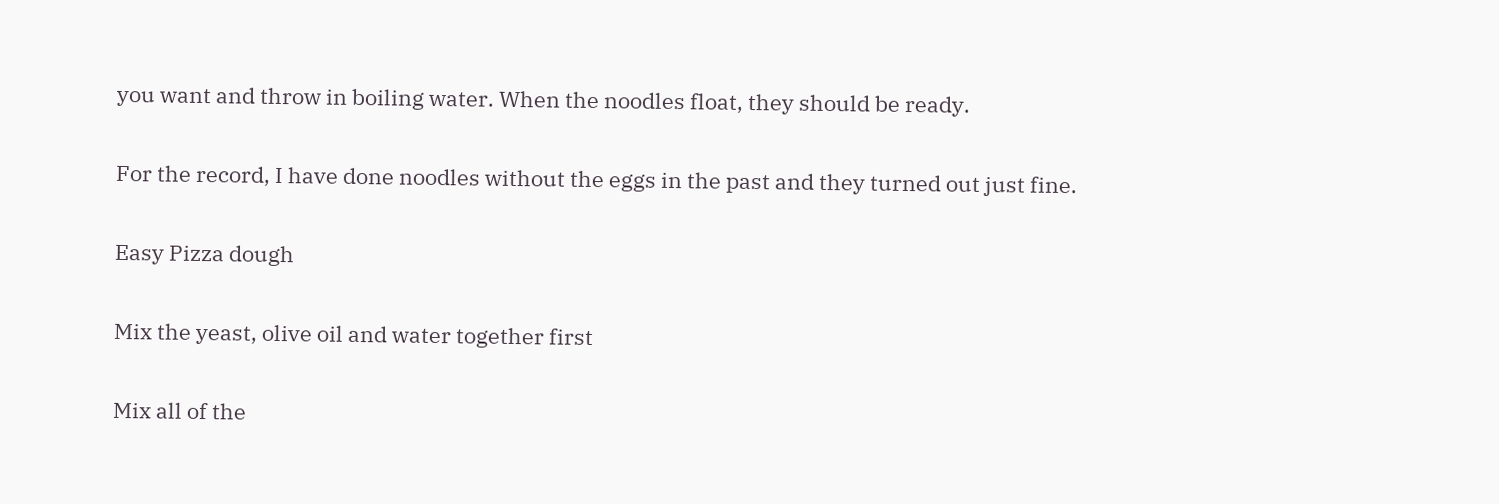you want and throw in boiling water. When the noodles float, they should be ready.

For the record, I have done noodles without the eggs in the past and they turned out just fine.

Easy Pizza dough

Mix the yeast, olive oil and water together first

Mix all of the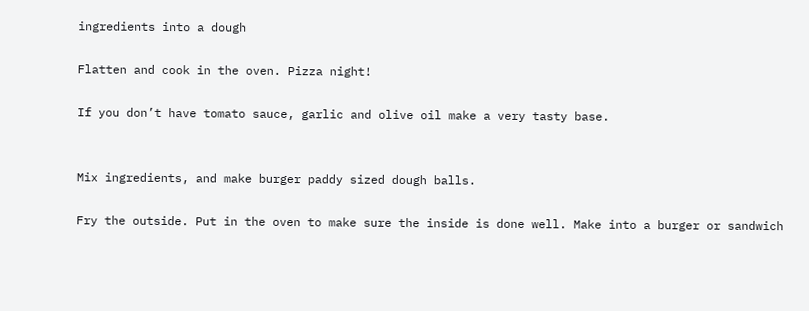ingredients into a dough

Flatten and cook in the oven. Pizza night!

If you don’t have tomato sauce, garlic and olive oil make a very tasty base.


Mix ingredients, and make burger paddy sized dough balls.

Fry the outside. Put in the oven to make sure the inside is done well. Make into a burger or sandwich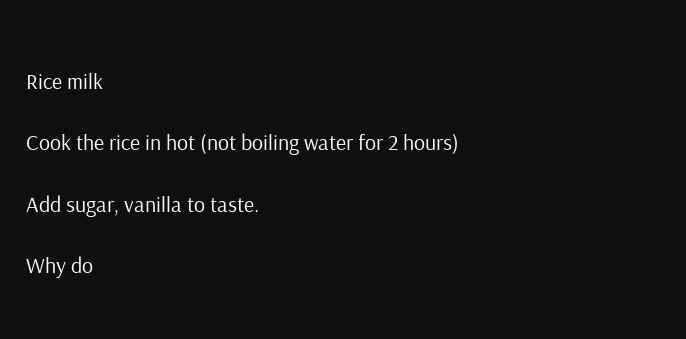Rice milk

Cook the rice in hot (not boiling water for 2 hours)

Add sugar, vanilla to taste.

Why do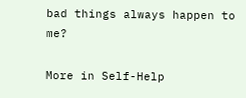bad things always happen to me?

More in Self-Help